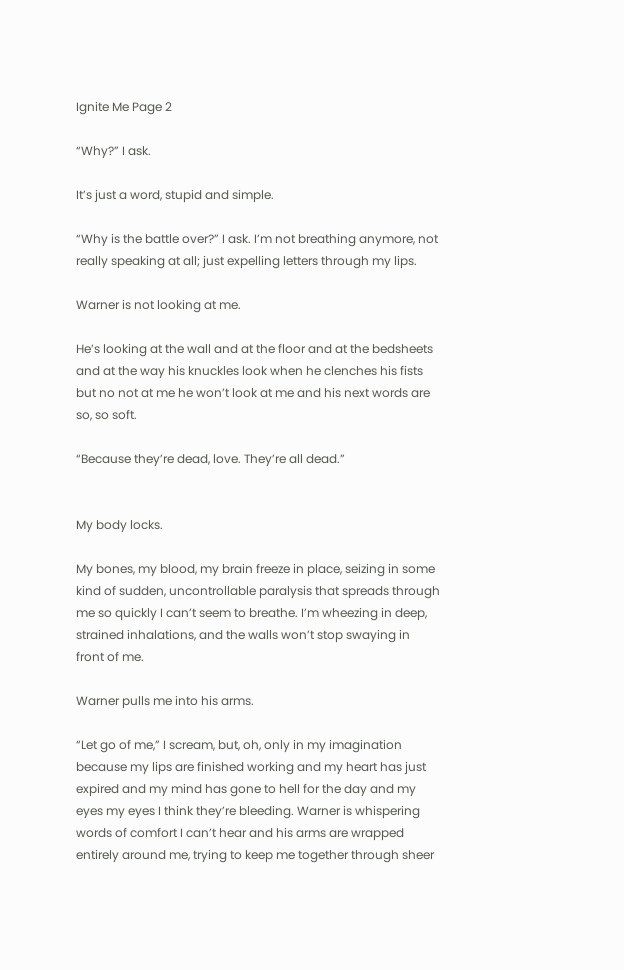Ignite Me Page 2

“Why?” I ask.

It’s just a word, stupid and simple.

“Why is the battle over?” I ask. I’m not breathing anymore, not really speaking at all; just expelling letters through my lips.

Warner is not looking at me.

He’s looking at the wall and at the floor and at the bedsheets and at the way his knuckles look when he clenches his fists but no not at me he won’t look at me and his next words are so, so soft.

“Because they’re dead, love. They’re all dead.”


My body locks.

My bones, my blood, my brain freeze in place, seizing in some kind of sudden, uncontrollable paralysis that spreads through me so quickly I can’t seem to breathe. I’m wheezing in deep, strained inhalations, and the walls won’t stop swaying in front of me.

Warner pulls me into his arms.

“Let go of me,” I scream, but, oh, only in my imagination because my lips are finished working and my heart has just expired and my mind has gone to hell for the day and my eyes my eyes I think they’re bleeding. Warner is whispering words of comfort I can’t hear and his arms are wrapped entirely around me, trying to keep me together through sheer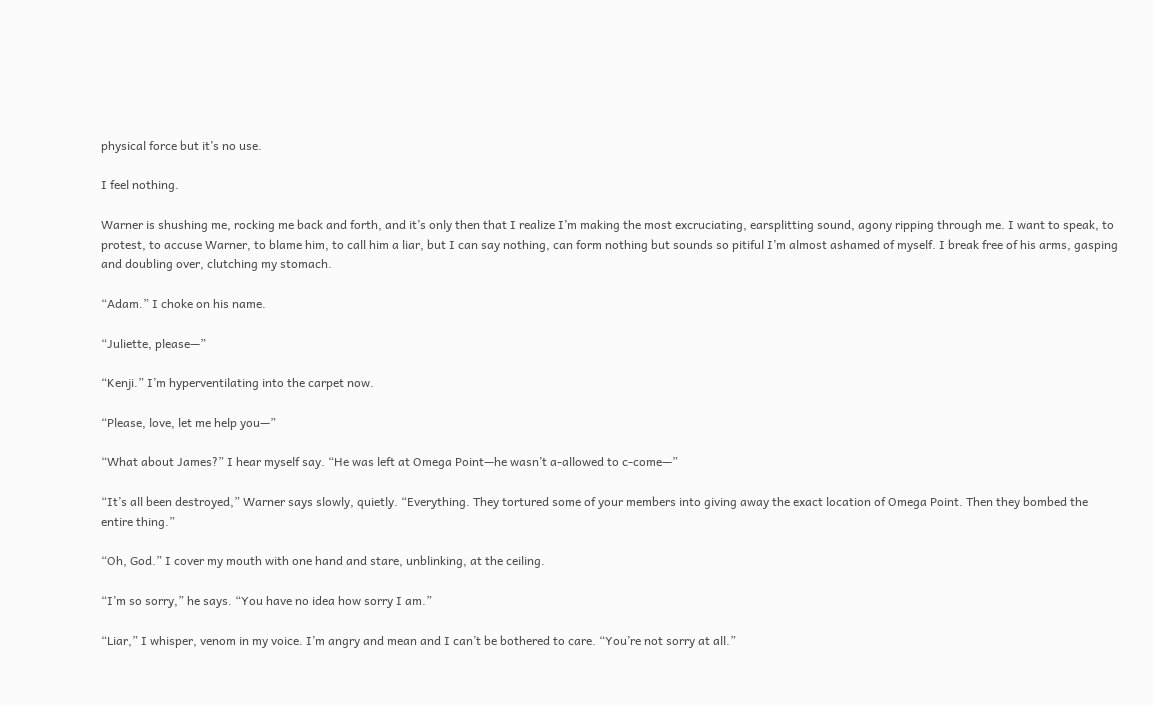physical force but it’s no use.

I feel nothing.

Warner is shushing me, rocking me back and forth, and it’s only then that I realize I’m making the most excruciating, earsplitting sound, agony ripping through me. I want to speak, to protest, to accuse Warner, to blame him, to call him a liar, but I can say nothing, can form nothing but sounds so pitiful I’m almost ashamed of myself. I break free of his arms, gasping and doubling over, clutching my stomach.

“Adam.” I choke on his name.

“Juliette, please—”

“Kenji.” I’m hyperventilating into the carpet now.

“Please, love, let me help you—”

“What about James?” I hear myself say. “He was left at Omega Point—he wasn’t a-allowed to c-come—”

“It’s all been destroyed,” Warner says slowly, quietly. “Everything. They tortured some of your members into giving away the exact location of Omega Point. Then they bombed the entire thing.”

“Oh, God.” I cover my mouth with one hand and stare, unblinking, at the ceiling.

“I’m so sorry,” he says. “You have no idea how sorry I am.”

“Liar,” I whisper, venom in my voice. I’m angry and mean and I can’t be bothered to care. “You’re not sorry at all.”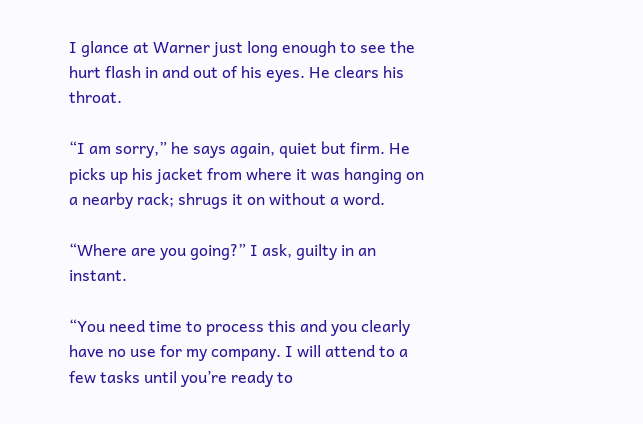I glance at Warner just long enough to see the hurt flash in and out of his eyes. He clears his throat.

“I am sorry,” he says again, quiet but firm. He picks up his jacket from where it was hanging on a nearby rack; shrugs it on without a word.

“Where are you going?” I ask, guilty in an instant.

“You need time to process this and you clearly have no use for my company. I will attend to a few tasks until you’re ready to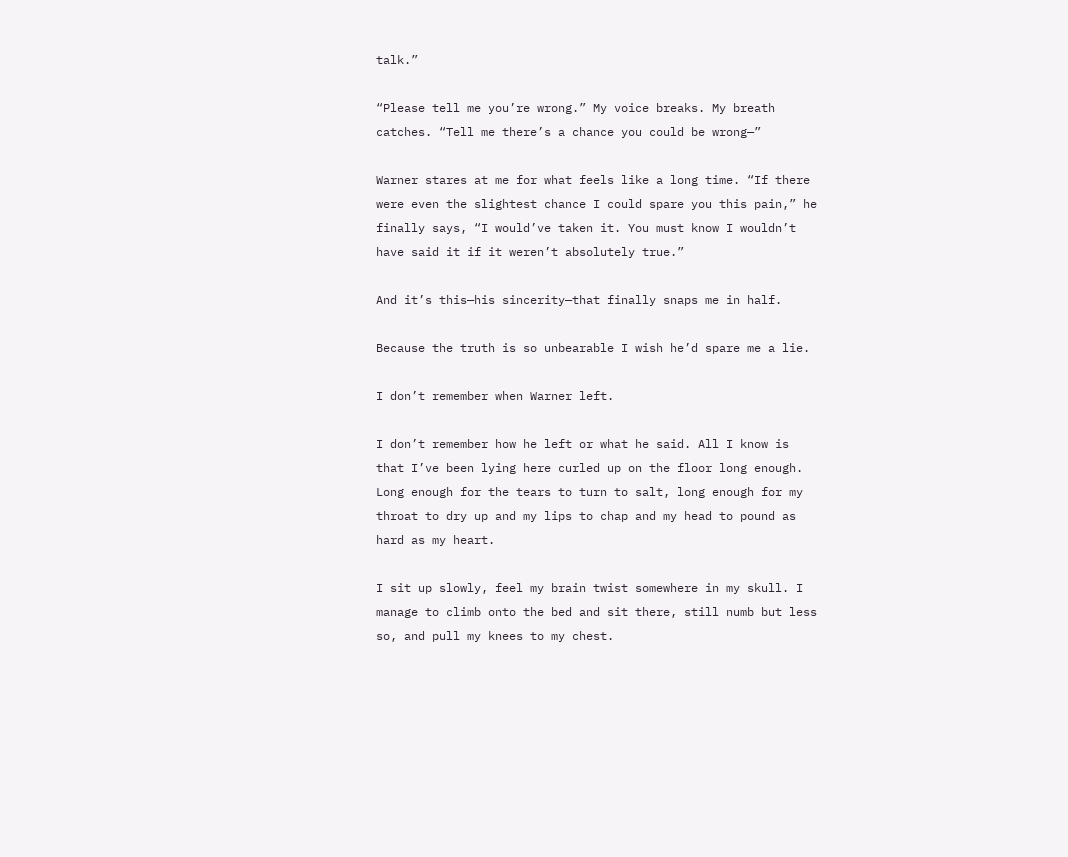talk.”

“Please tell me you’re wrong.” My voice breaks. My breath catches. “Tell me there’s a chance you could be wrong—”

Warner stares at me for what feels like a long time. “If there were even the slightest chance I could spare you this pain,” he finally says, “I would’ve taken it. You must know I wouldn’t have said it if it weren’t absolutely true.”

And it’s this—his sincerity—that finally snaps me in half.

Because the truth is so unbearable I wish he’d spare me a lie.

I don’t remember when Warner left.

I don’t remember how he left or what he said. All I know is that I’ve been lying here curled up on the floor long enough. Long enough for the tears to turn to salt, long enough for my throat to dry up and my lips to chap and my head to pound as hard as my heart.

I sit up slowly, feel my brain twist somewhere in my skull. I manage to climb onto the bed and sit there, still numb but less so, and pull my knees to my chest.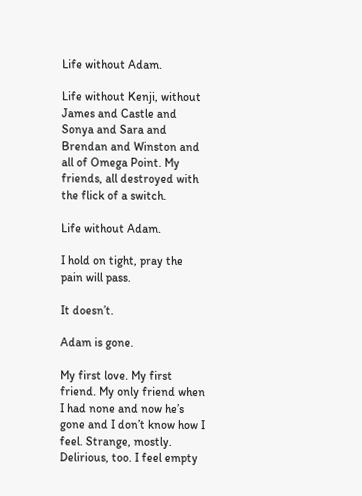Life without Adam.

Life without Kenji, without James and Castle and Sonya and Sara and Brendan and Winston and all of Omega Point. My friends, all destroyed with the flick of a switch.

Life without Adam.

I hold on tight, pray the pain will pass.

It doesn’t.

Adam is gone.

My first love. My first friend. My only friend when I had none and now he’s gone and I don’t know how I feel. Strange, mostly. Delirious, too. I feel empty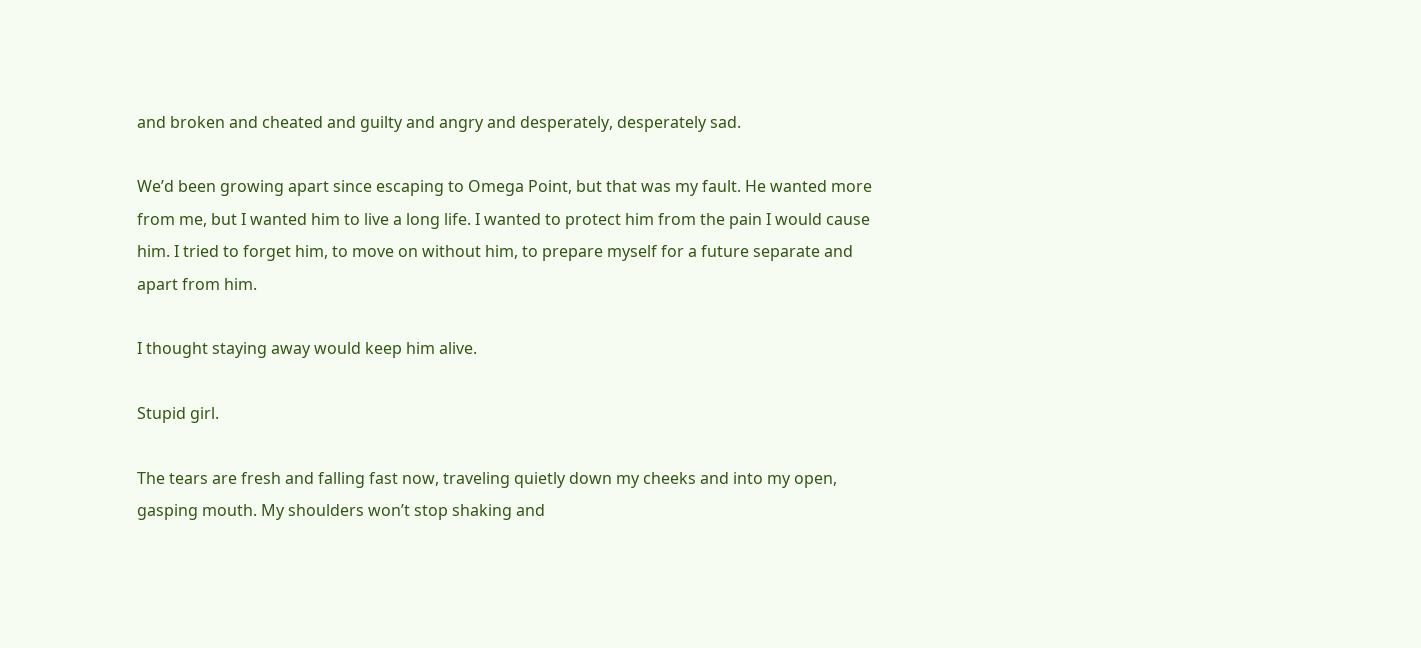and broken and cheated and guilty and angry and desperately, desperately sad.

We’d been growing apart since escaping to Omega Point, but that was my fault. He wanted more from me, but I wanted him to live a long life. I wanted to protect him from the pain I would cause him. I tried to forget him, to move on without him, to prepare myself for a future separate and apart from him.

I thought staying away would keep him alive.

Stupid girl.

The tears are fresh and falling fast now, traveling quietly down my cheeks and into my open, gasping mouth. My shoulders won’t stop shaking and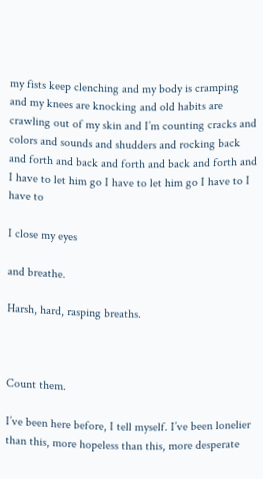my fists keep clenching and my body is cramping and my knees are knocking and old habits are crawling out of my skin and I’m counting cracks and colors and sounds and shudders and rocking back and forth and back and forth and back and forth and I have to let him go I have to let him go I have to I have to

I close my eyes

and breathe.

Harsh, hard, rasping breaths.



Count them.

I’ve been here before, I tell myself. I’ve been lonelier than this, more hopeless than this, more desperate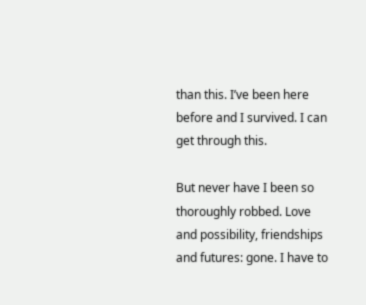than this. I’ve been here before and I survived. I can get through this.

But never have I been so thoroughly robbed. Love and possibility, friendships and futures: gone. I have to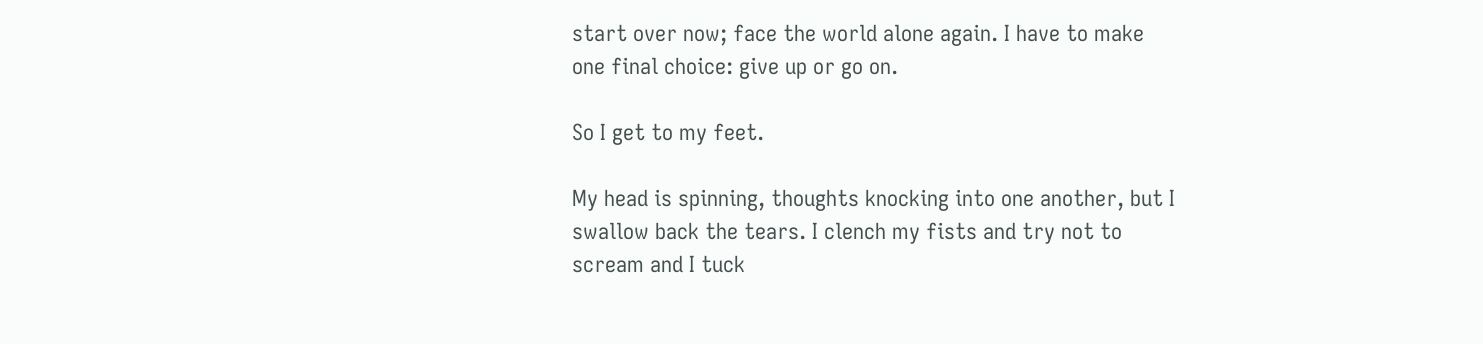start over now; face the world alone again. I have to make one final choice: give up or go on.

So I get to my feet.

My head is spinning, thoughts knocking into one another, but I swallow back the tears. I clench my fists and try not to scream and I tuck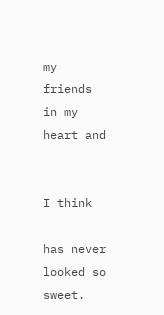my friends in my heart and


I think

has never looked so sweet.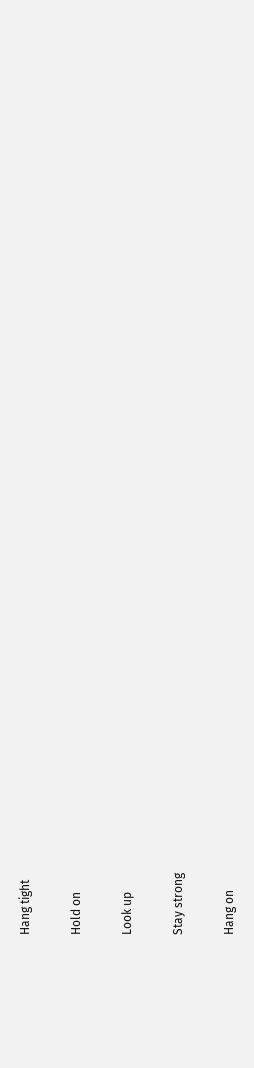Hang tight

Hold on

Look up

Stay strong

Hang on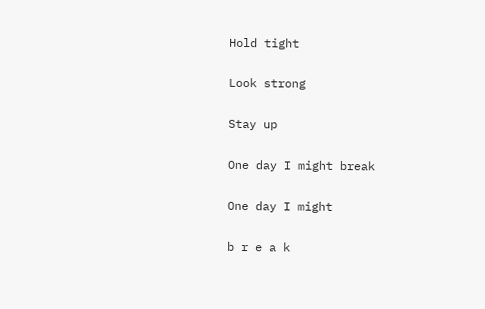Hold tight

Look strong

Stay up

One day I might break

One day I might

b r e a k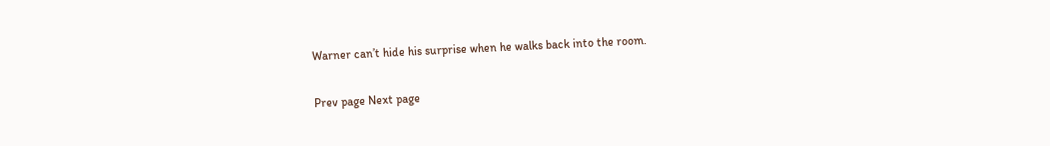Warner can’t hide his surprise when he walks back into the room.

Prev page Next page